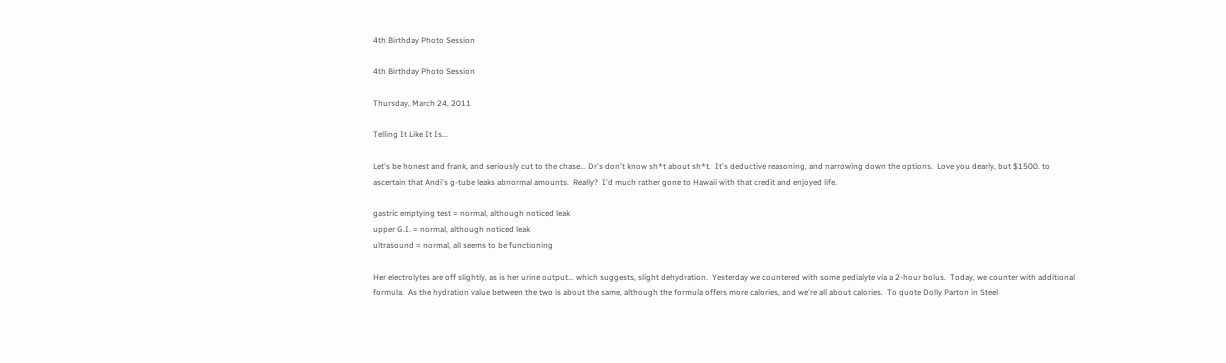4th Birthday Photo Session

4th Birthday Photo Session

Thursday, March 24, 2011

Telling It Like It Is...

Let's be honest and frank, and seriously cut to the chase... Dr's don't know sh*t about sh*t.  It's deductive reasoning, and narrowing down the options.  Love you dearly, but $1500. to ascertain that Andi's g-tube leaks abnormal amounts.  Really?  I'd much rather gone to Hawaii with that credit and enjoyed life.

gastric emptying test = normal, although noticed leak
upper G.I. = normal, although noticed leak
ultrasound = normal, all seems to be functioning

Her electrolytes are off slightly, as is her urine output... which suggests, slight dehydration.  Yesterday we countered with some pedialyte via a 2-hour bolus.  Today, we counter with additional formula.  As the hydration value between the two is about the same, although the formula offers more calories, and we're all about calories.  To quote Dolly Parton in Steel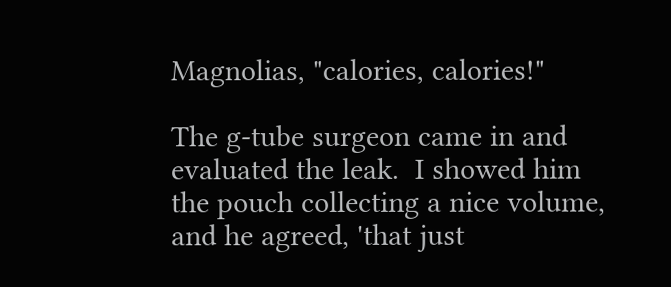Magnolias, "calories, calories!"

The g-tube surgeon came in and evaluated the leak.  I showed him the pouch collecting a nice volume, and he agreed, 'that just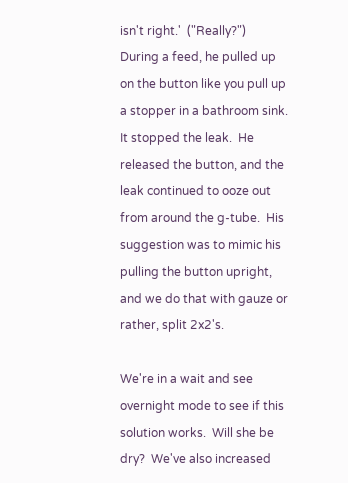isn't right.'  ("Really?")  During a feed, he pulled up on the button like you pull up a stopper in a bathroom sink.  It stopped the leak.  He released the button, and the leak continued to ooze out from around the g-tube.  His suggestion was to mimic his pulling the button upright, and we do that with gauze or rather, split 2x2's.

We're in a wait and see overnight mode to see if this solution works.  Will she be dry?  We've also increased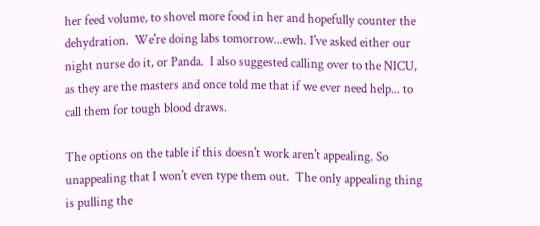her feed volume, to shovel more food in her and hopefully counter the dehydration.  We're doing labs tomorrow...ewh. I've asked either our night nurse do it, or Panda.  I also suggested calling over to the NICU, as they are the masters and once told me that if we ever need help... to call them for tough blood draws.

The options on the table if this doesn't work aren't appealing. So unappealing that I won't even type them out.  The only appealing thing is pulling the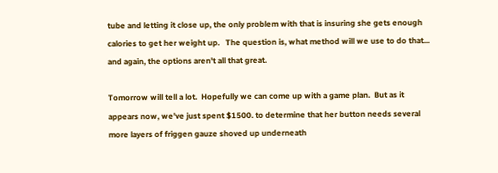tube and letting it close up, the only problem with that is insuring she gets enough calories to get her weight up.   The question is, what method will we use to do that... and again, the options aren't all that great.

Tomorrow will tell a lot.  Hopefully we can come up with a game plan.  But as it appears now, we've just spent $1500. to determine that her button needs several more layers of friggen gauze shoved up underneath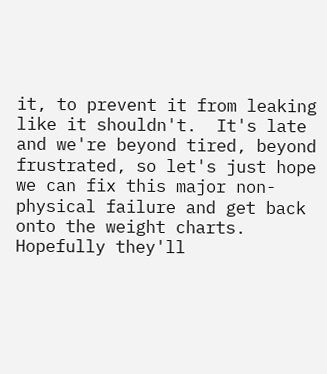it, to prevent it from leaking like it shouldn't.  It's late and we're beyond tired, beyond frustrated, so let's just hope we can fix this major non-physical failure and get back onto the weight charts.  Hopefully they'll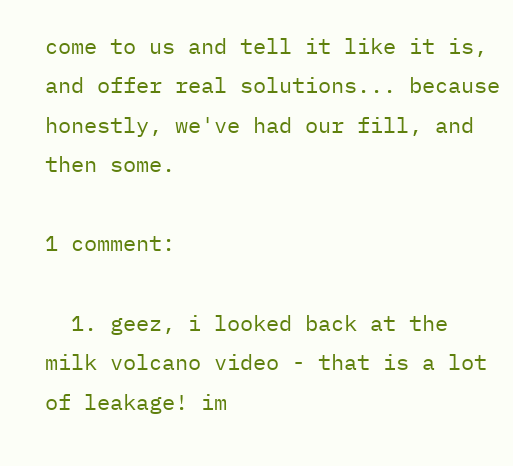come to us and tell it like it is, and offer real solutions... because honestly, we've had our fill, and then some.

1 comment:

  1. geez, i looked back at the milk volcano video - that is a lot of leakage! im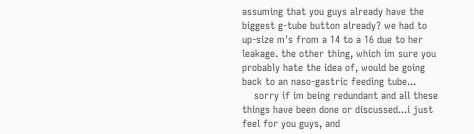assuming that you guys already have the biggest g-tube button already? we had to up-size m's from a 14 to a 16 due to her leakage. the other thing, which im sure you probably hate the idea of, would be going back to an naso-gastric feeding tube...
    sorry if im being redundant and all these things have been done or discussed...i just feel for you guys, and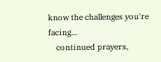know the challenges you're facing...
    continued prayers,